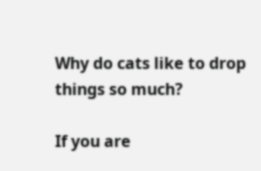Why do cats like to drop things so much?

If you are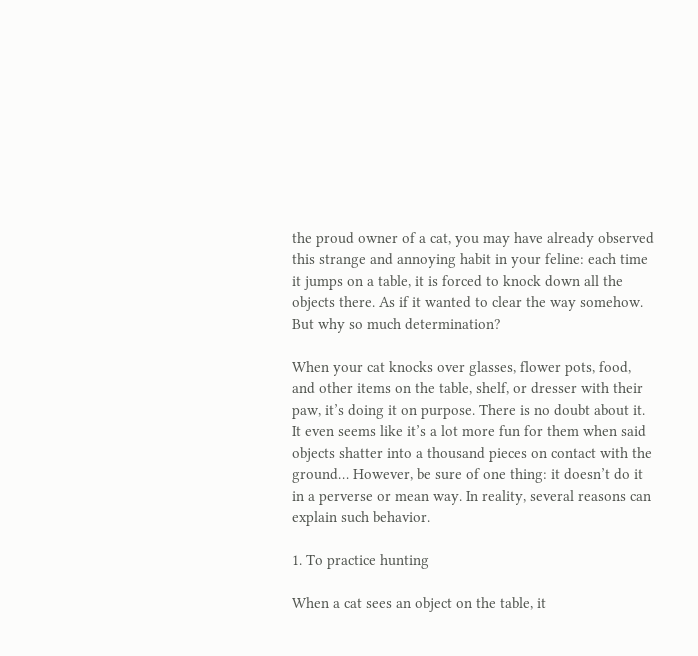the proud owner of a cat, you may have already observed this strange and annoying habit in your feline: each time it jumps on a table, it is forced to knock down all the objects there. As if it wanted to clear the way somehow. But why so much determination?

When your cat knocks over glasses, flower pots, food, and other items on the table, shelf, or dresser with their paw, it’s doing it on purpose. There is no doubt about it. It even seems like it’s a lot more fun for them when said objects shatter into a thousand pieces on contact with the ground… However, be sure of one thing: it doesn’t do it in a perverse or mean way. In reality, several reasons can explain such behavior.

1. To practice hunting

When a cat sees an object on the table, it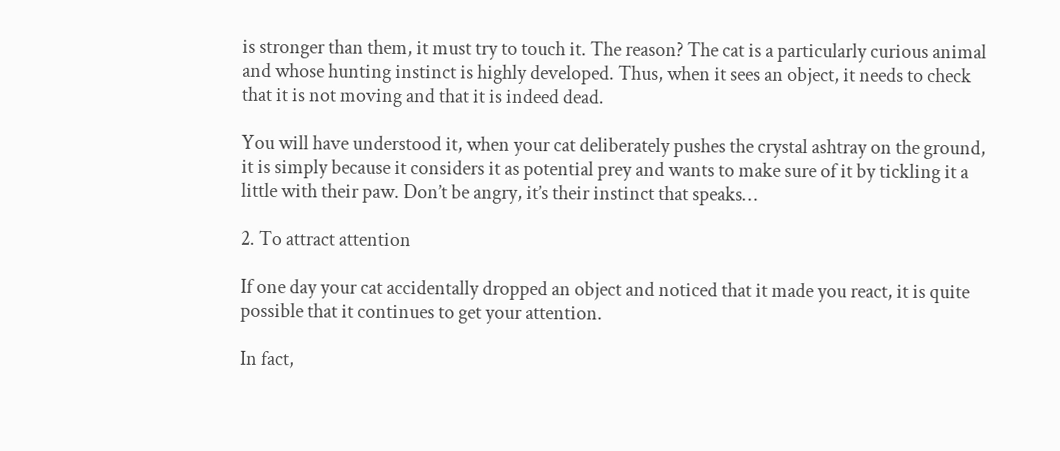is stronger than them, it must try to touch it. The reason? The cat is a particularly curious animal and whose hunting instinct is highly developed. Thus, when it sees an object, it needs to check that it is not moving and that it is indeed dead.

You will have understood it, when your cat deliberately pushes the crystal ashtray on the ground, it is simply because it considers it as potential prey and wants to make sure of it by tickling it a little with their paw. Don’t be angry, it’s their instinct that speaks…

2. To attract attention

If one day your cat accidentally dropped an object and noticed that it made you react, it is quite possible that it continues to get your attention.

In fact,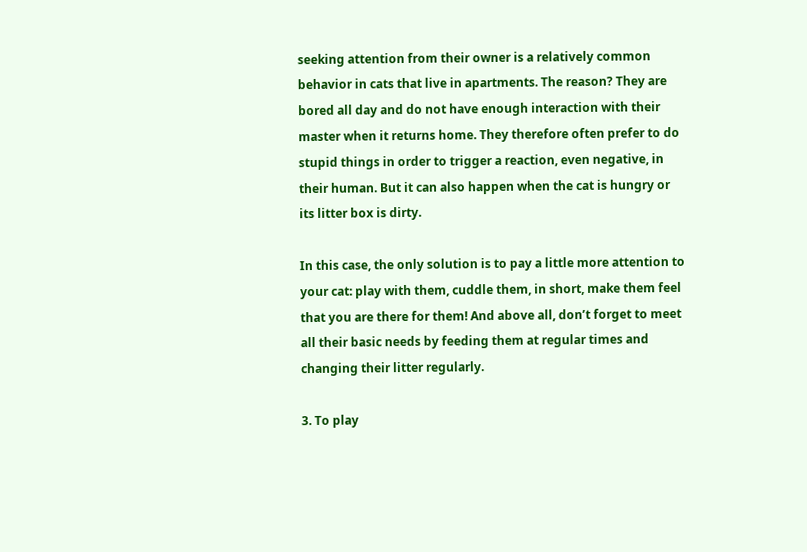seeking attention from their owner is a relatively common behavior in cats that live in apartments. The reason? They are bored all day and do not have enough interaction with their master when it returns home. They therefore often prefer to do stupid things in order to trigger a reaction, even negative, in their human. But it can also happen when the cat is hungry or its litter box is dirty.

In this case, the only solution is to pay a little more attention to your cat: play with them, cuddle them, in short, make them feel that you are there for them! And above all, don’t forget to meet all their basic needs by feeding them at regular times and changing their litter regularly.

3. To play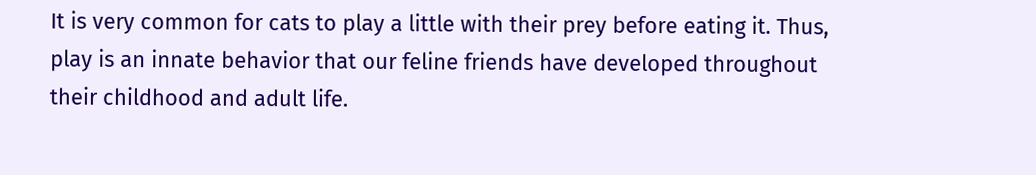It is very common for cats to play a little with their prey before eating it. Thus, play is an innate behavior that our feline friends have developed throughout their childhood and adult life.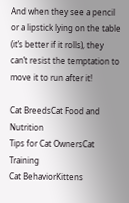And when they see a pencil or a lipstick lying on the table (it’s better if it rolls), they can’t resist the temptation to move it to run after it!

Cat BreedsCat Food and Nutrition
Tips for Cat OwnersCat Training
Cat BehaviorKittens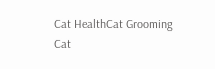Cat HealthCat Grooming
Cat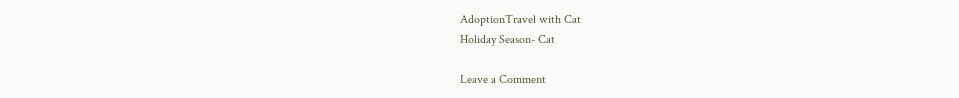AdoptionTravel with Cat
Holiday Season- Cat

Leave a Comment